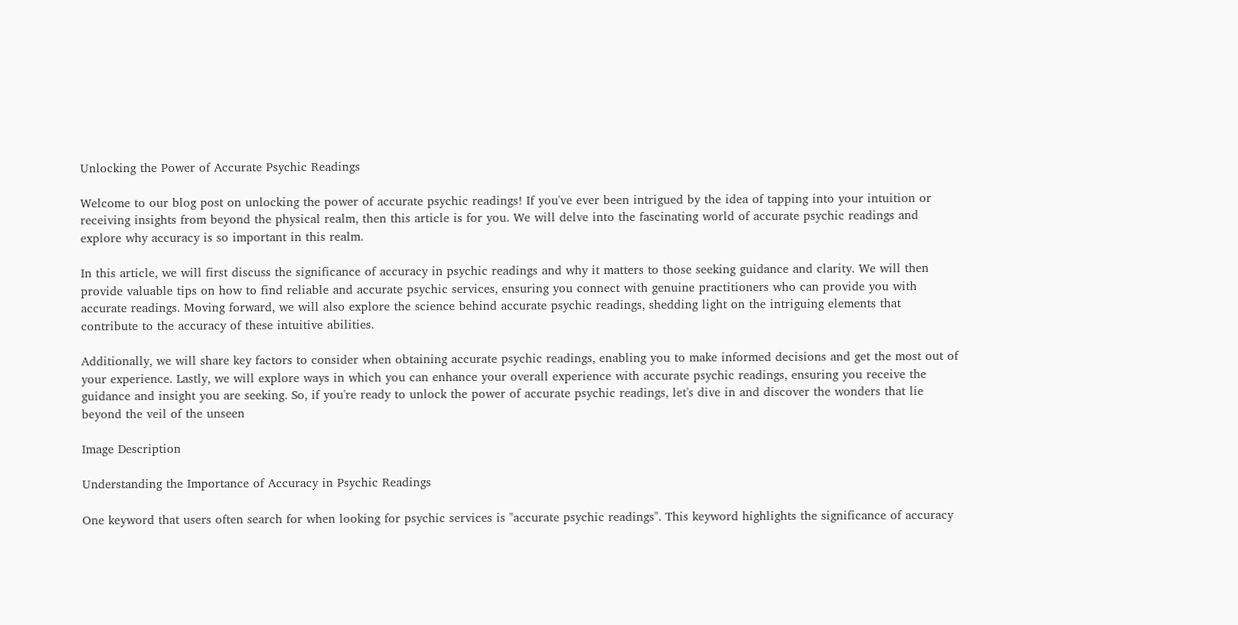Unlocking the Power of Accurate Psychic Readings

Welcome to our blog post on unlocking the power of accurate psychic readings! If you've ever been intrigued by the idea of tapping into your intuition or receiving insights from beyond the physical realm, then this article is for you. We will delve into the fascinating world of accurate psychic readings and explore why accuracy is so important in this realm.

In this article, we will first discuss the significance of accuracy in psychic readings and why it matters to those seeking guidance and clarity. We will then provide valuable tips on how to find reliable and accurate psychic services, ensuring you connect with genuine practitioners who can provide you with accurate readings. Moving forward, we will also explore the science behind accurate psychic readings, shedding light on the intriguing elements that contribute to the accuracy of these intuitive abilities.

Additionally, we will share key factors to consider when obtaining accurate psychic readings, enabling you to make informed decisions and get the most out of your experience. Lastly, we will explore ways in which you can enhance your overall experience with accurate psychic readings, ensuring you receive the guidance and insight you are seeking. So, if you're ready to unlock the power of accurate psychic readings, let's dive in and discover the wonders that lie beyond the veil of the unseen

Image Description

Understanding the Importance of Accuracy in Psychic Readings

One keyword that users often search for when looking for psychic services is "accurate psychic readings". This keyword highlights the significance of accuracy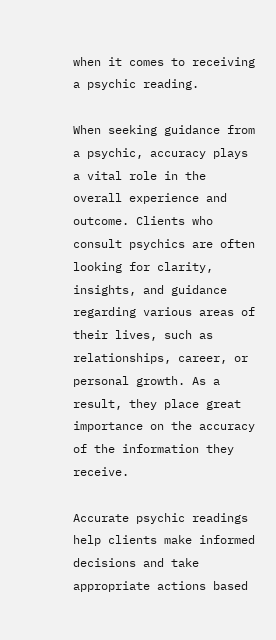when it comes to receiving a psychic reading.

When seeking guidance from a psychic, accuracy plays a vital role in the overall experience and outcome. Clients who consult psychics are often looking for clarity, insights, and guidance regarding various areas of their lives, such as relationships, career, or personal growth. As a result, they place great importance on the accuracy of the information they receive.

Accurate psychic readings help clients make informed decisions and take appropriate actions based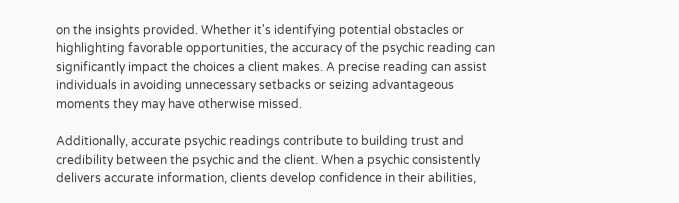on the insights provided. Whether it's identifying potential obstacles or highlighting favorable opportunities, the accuracy of the psychic reading can significantly impact the choices a client makes. A precise reading can assist individuals in avoiding unnecessary setbacks or seizing advantageous moments they may have otherwise missed.

Additionally, accurate psychic readings contribute to building trust and credibility between the psychic and the client. When a psychic consistently delivers accurate information, clients develop confidence in their abilities,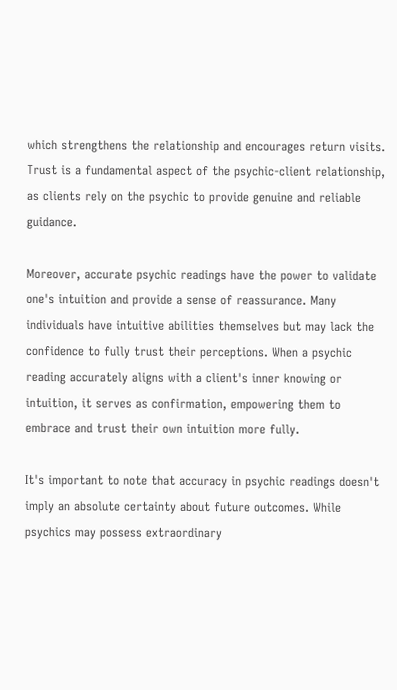which strengthens the relationship and encourages return visits. Trust is a fundamental aspect of the psychic-client relationship, as clients rely on the psychic to provide genuine and reliable guidance.

Moreover, accurate psychic readings have the power to validate one's intuition and provide a sense of reassurance. Many individuals have intuitive abilities themselves but may lack the confidence to fully trust their perceptions. When a psychic reading accurately aligns with a client's inner knowing or intuition, it serves as confirmation, empowering them to embrace and trust their own intuition more fully.

It's important to note that accuracy in psychic readings doesn't imply an absolute certainty about future outcomes. While psychics may possess extraordinary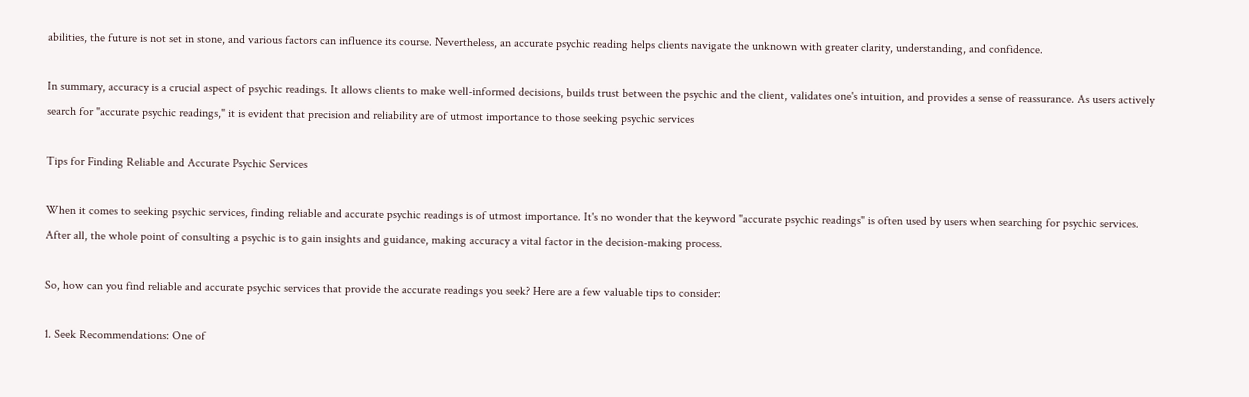abilities, the future is not set in stone, and various factors can influence its course. Nevertheless, an accurate psychic reading helps clients navigate the unknown with greater clarity, understanding, and confidence.

In summary, accuracy is a crucial aspect of psychic readings. It allows clients to make well-informed decisions, builds trust between the psychic and the client, validates one's intuition, and provides a sense of reassurance. As users actively search for "accurate psychic readings," it is evident that precision and reliability are of utmost importance to those seeking psychic services

Tips for Finding Reliable and Accurate Psychic Services

When it comes to seeking psychic services, finding reliable and accurate psychic readings is of utmost importance. It's no wonder that the keyword "accurate psychic readings" is often used by users when searching for psychic services. After all, the whole point of consulting a psychic is to gain insights and guidance, making accuracy a vital factor in the decision-making process.

So, how can you find reliable and accurate psychic services that provide the accurate readings you seek? Here are a few valuable tips to consider:

1. Seek Recommendations: One of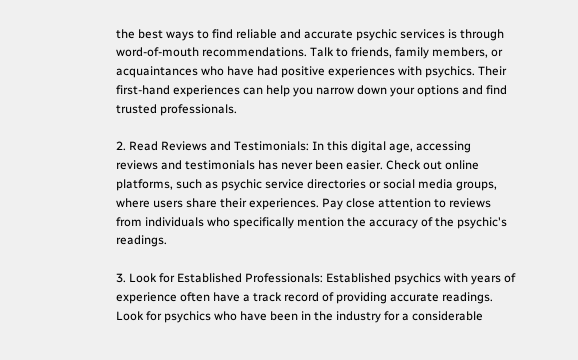the best ways to find reliable and accurate psychic services is through word-of-mouth recommendations. Talk to friends, family members, or acquaintances who have had positive experiences with psychics. Their first-hand experiences can help you narrow down your options and find trusted professionals.

2. Read Reviews and Testimonials: In this digital age, accessing reviews and testimonials has never been easier. Check out online platforms, such as psychic service directories or social media groups, where users share their experiences. Pay close attention to reviews from individuals who specifically mention the accuracy of the psychic's readings.

3. Look for Established Professionals: Established psychics with years of experience often have a track record of providing accurate readings. Look for psychics who have been in the industry for a considerable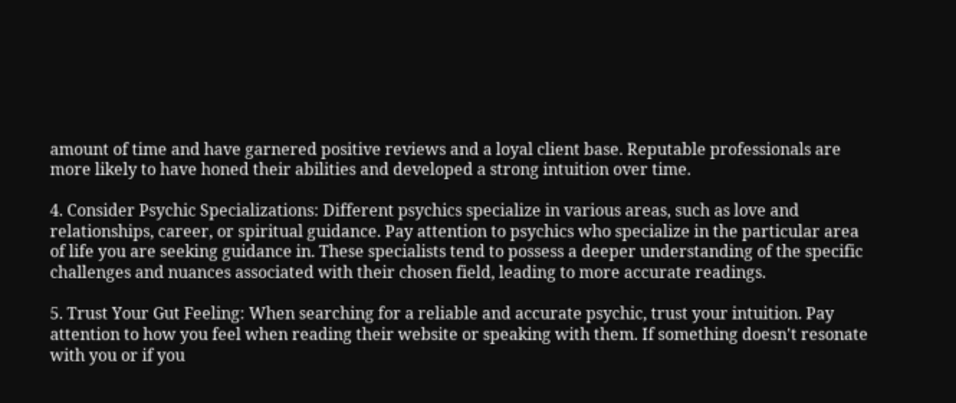amount of time and have garnered positive reviews and a loyal client base. Reputable professionals are more likely to have honed their abilities and developed a strong intuition over time.

4. Consider Psychic Specializations: Different psychics specialize in various areas, such as love and relationships, career, or spiritual guidance. Pay attention to psychics who specialize in the particular area of life you are seeking guidance in. These specialists tend to possess a deeper understanding of the specific challenges and nuances associated with their chosen field, leading to more accurate readings.

5. Trust Your Gut Feeling: When searching for a reliable and accurate psychic, trust your intuition. Pay attention to how you feel when reading their website or speaking with them. If something doesn't resonate with you or if you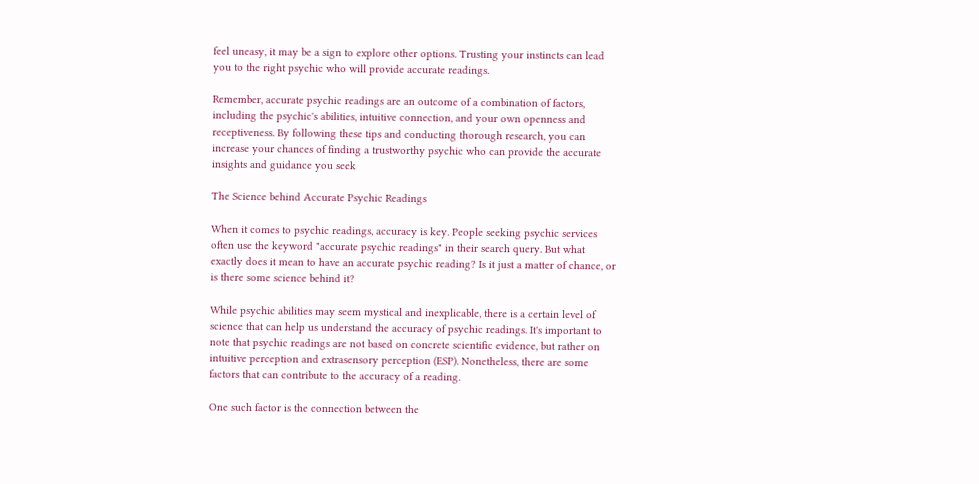feel uneasy, it may be a sign to explore other options. Trusting your instincts can lead you to the right psychic who will provide accurate readings.

Remember, accurate psychic readings are an outcome of a combination of factors, including the psychic's abilities, intuitive connection, and your own openness and receptiveness. By following these tips and conducting thorough research, you can increase your chances of finding a trustworthy psychic who can provide the accurate insights and guidance you seek

The Science behind Accurate Psychic Readings

When it comes to psychic readings, accuracy is key. People seeking psychic services often use the keyword "accurate psychic readings" in their search query. But what exactly does it mean to have an accurate psychic reading? Is it just a matter of chance, or is there some science behind it?

While psychic abilities may seem mystical and inexplicable, there is a certain level of science that can help us understand the accuracy of psychic readings. It's important to note that psychic readings are not based on concrete scientific evidence, but rather on intuitive perception and extrasensory perception (ESP). Nonetheless, there are some factors that can contribute to the accuracy of a reading.

One such factor is the connection between the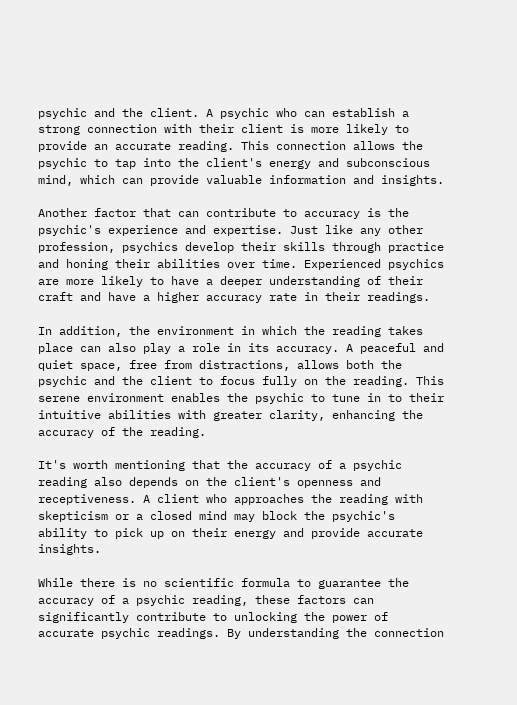psychic and the client. A psychic who can establish a strong connection with their client is more likely to provide an accurate reading. This connection allows the psychic to tap into the client's energy and subconscious mind, which can provide valuable information and insights.

Another factor that can contribute to accuracy is the psychic's experience and expertise. Just like any other profession, psychics develop their skills through practice and honing their abilities over time. Experienced psychics are more likely to have a deeper understanding of their craft and have a higher accuracy rate in their readings.

In addition, the environment in which the reading takes place can also play a role in its accuracy. A peaceful and quiet space, free from distractions, allows both the psychic and the client to focus fully on the reading. This serene environment enables the psychic to tune in to their intuitive abilities with greater clarity, enhancing the accuracy of the reading.

It's worth mentioning that the accuracy of a psychic reading also depends on the client's openness and receptiveness. A client who approaches the reading with skepticism or a closed mind may block the psychic's ability to pick up on their energy and provide accurate insights.

While there is no scientific formula to guarantee the accuracy of a psychic reading, these factors can significantly contribute to unlocking the power of accurate psychic readings. By understanding the connection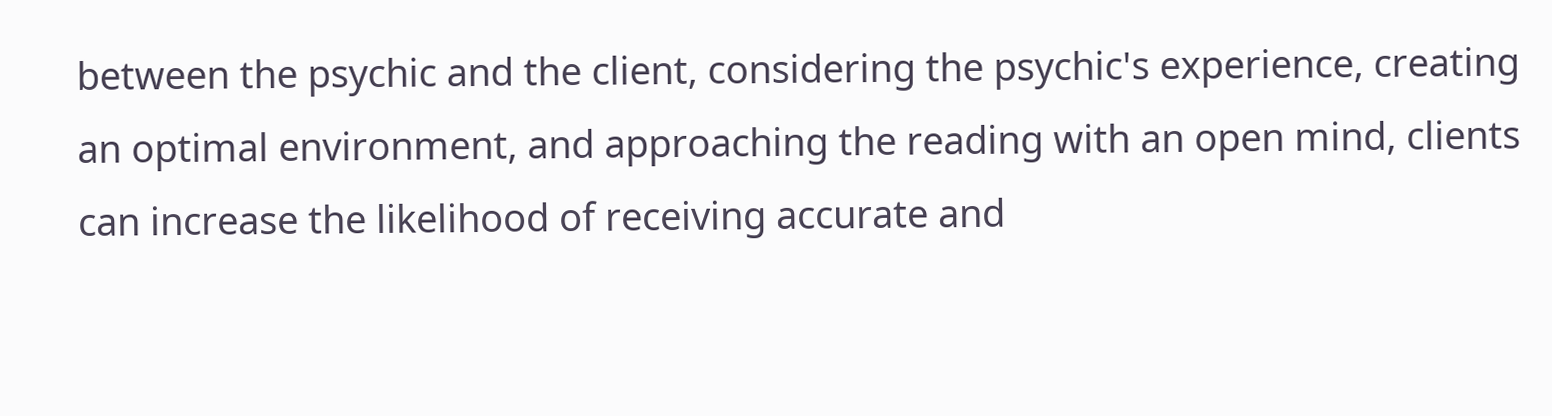between the psychic and the client, considering the psychic's experience, creating an optimal environment, and approaching the reading with an open mind, clients can increase the likelihood of receiving accurate and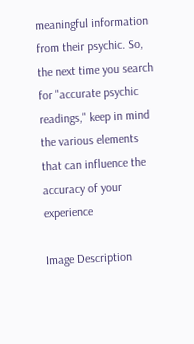meaningful information from their psychic. So, the next time you search for "accurate psychic readings," keep in mind the various elements that can influence the accuracy of your experience

Image Description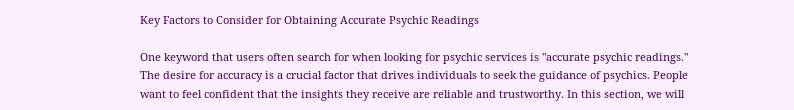Key Factors to Consider for Obtaining Accurate Psychic Readings

One keyword that users often search for when looking for psychic services is "accurate psychic readings." The desire for accuracy is a crucial factor that drives individuals to seek the guidance of psychics. People want to feel confident that the insights they receive are reliable and trustworthy. In this section, we will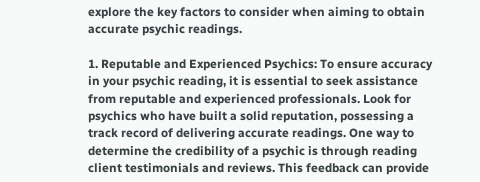explore the key factors to consider when aiming to obtain accurate psychic readings.

1. Reputable and Experienced Psychics: To ensure accuracy in your psychic reading, it is essential to seek assistance from reputable and experienced professionals. Look for psychics who have built a solid reputation, possessing a track record of delivering accurate readings. One way to determine the credibility of a psychic is through reading client testimonials and reviews. This feedback can provide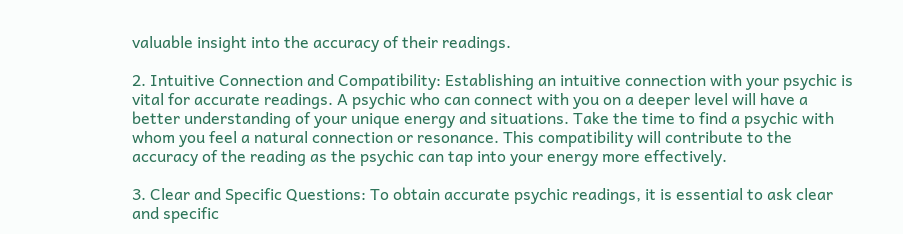valuable insight into the accuracy of their readings.

2. Intuitive Connection and Compatibility: Establishing an intuitive connection with your psychic is vital for accurate readings. A psychic who can connect with you on a deeper level will have a better understanding of your unique energy and situations. Take the time to find a psychic with whom you feel a natural connection or resonance. This compatibility will contribute to the accuracy of the reading as the psychic can tap into your energy more effectively.

3. Clear and Specific Questions: To obtain accurate psychic readings, it is essential to ask clear and specific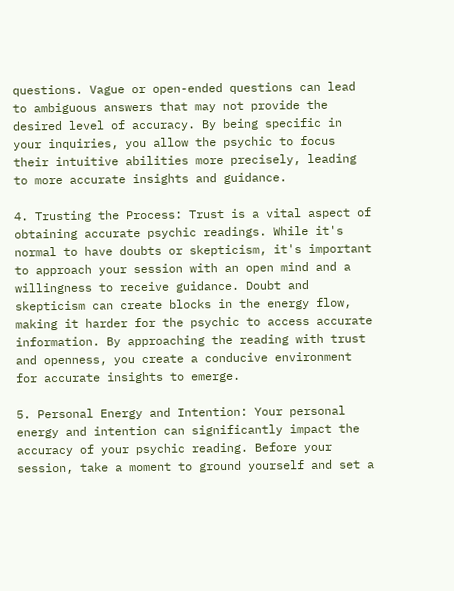questions. Vague or open-ended questions can lead to ambiguous answers that may not provide the desired level of accuracy. By being specific in your inquiries, you allow the psychic to focus their intuitive abilities more precisely, leading to more accurate insights and guidance.

4. Trusting the Process: Trust is a vital aspect of obtaining accurate psychic readings. While it's normal to have doubts or skepticism, it's important to approach your session with an open mind and a willingness to receive guidance. Doubt and skepticism can create blocks in the energy flow, making it harder for the psychic to access accurate information. By approaching the reading with trust and openness, you create a conducive environment for accurate insights to emerge.

5. Personal Energy and Intention: Your personal energy and intention can significantly impact the accuracy of your psychic reading. Before your session, take a moment to ground yourself and set a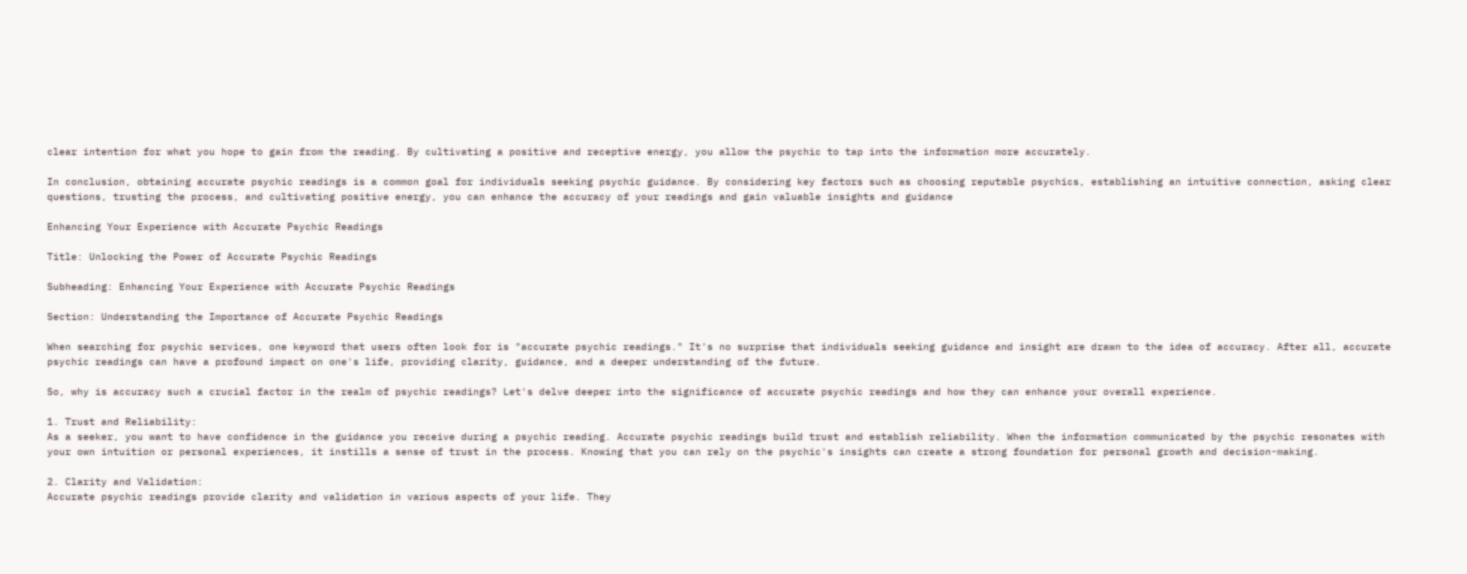clear intention for what you hope to gain from the reading. By cultivating a positive and receptive energy, you allow the psychic to tap into the information more accurately.

In conclusion, obtaining accurate psychic readings is a common goal for individuals seeking psychic guidance. By considering key factors such as choosing reputable psychics, establishing an intuitive connection, asking clear questions, trusting the process, and cultivating positive energy, you can enhance the accuracy of your readings and gain valuable insights and guidance

Enhancing Your Experience with Accurate Psychic Readings

Title: Unlocking the Power of Accurate Psychic Readings

Subheading: Enhancing Your Experience with Accurate Psychic Readings

Section: Understanding the Importance of Accurate Psychic Readings

When searching for psychic services, one keyword that users often look for is "accurate psychic readings." It's no surprise that individuals seeking guidance and insight are drawn to the idea of accuracy. After all, accurate psychic readings can have a profound impact on one's life, providing clarity, guidance, and a deeper understanding of the future.

So, why is accuracy such a crucial factor in the realm of psychic readings? Let's delve deeper into the significance of accurate psychic readings and how they can enhance your overall experience.

1. Trust and Reliability:
As a seeker, you want to have confidence in the guidance you receive during a psychic reading. Accurate psychic readings build trust and establish reliability. When the information communicated by the psychic resonates with your own intuition or personal experiences, it instills a sense of trust in the process. Knowing that you can rely on the psychic's insights can create a strong foundation for personal growth and decision-making.

2. Clarity and Validation:
Accurate psychic readings provide clarity and validation in various aspects of your life. They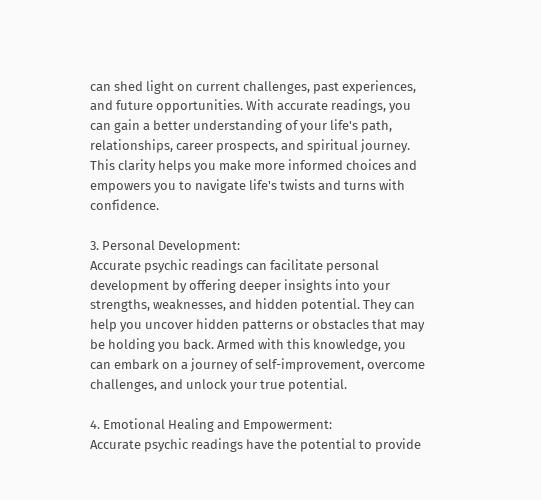can shed light on current challenges, past experiences, and future opportunities. With accurate readings, you can gain a better understanding of your life's path, relationships, career prospects, and spiritual journey. This clarity helps you make more informed choices and empowers you to navigate life's twists and turns with confidence.

3. Personal Development:
Accurate psychic readings can facilitate personal development by offering deeper insights into your strengths, weaknesses, and hidden potential. They can help you uncover hidden patterns or obstacles that may be holding you back. Armed with this knowledge, you can embark on a journey of self-improvement, overcome challenges, and unlock your true potential.

4. Emotional Healing and Empowerment:
Accurate psychic readings have the potential to provide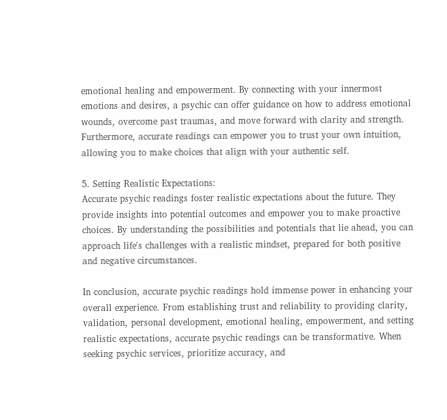emotional healing and empowerment. By connecting with your innermost emotions and desires, a psychic can offer guidance on how to address emotional wounds, overcome past traumas, and move forward with clarity and strength. Furthermore, accurate readings can empower you to trust your own intuition, allowing you to make choices that align with your authentic self.

5. Setting Realistic Expectations:
Accurate psychic readings foster realistic expectations about the future. They provide insights into potential outcomes and empower you to make proactive choices. By understanding the possibilities and potentials that lie ahead, you can approach life's challenges with a realistic mindset, prepared for both positive and negative circumstances.

In conclusion, accurate psychic readings hold immense power in enhancing your overall experience. From establishing trust and reliability to providing clarity, validation, personal development, emotional healing, empowerment, and setting realistic expectations, accurate psychic readings can be transformative. When seeking psychic services, prioritize accuracy, and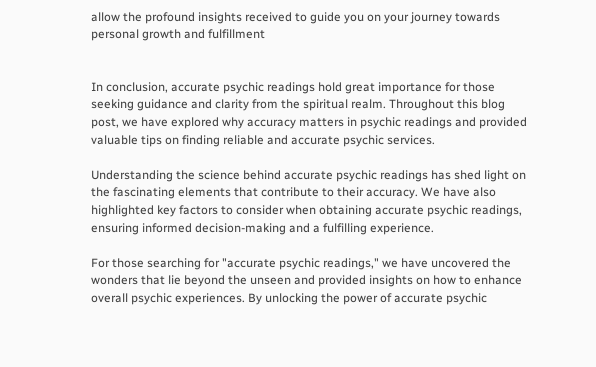allow the profound insights received to guide you on your journey towards personal growth and fulfillment


In conclusion, accurate psychic readings hold great importance for those seeking guidance and clarity from the spiritual realm. Throughout this blog post, we have explored why accuracy matters in psychic readings and provided valuable tips on finding reliable and accurate psychic services.

Understanding the science behind accurate psychic readings has shed light on the fascinating elements that contribute to their accuracy. We have also highlighted key factors to consider when obtaining accurate psychic readings, ensuring informed decision-making and a fulfilling experience.

For those searching for "accurate psychic readings," we have uncovered the wonders that lie beyond the unseen and provided insights on how to enhance overall psychic experiences. By unlocking the power of accurate psychic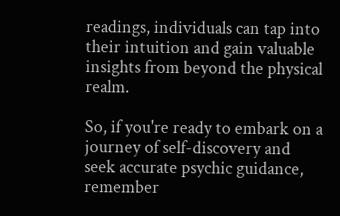readings, individuals can tap into their intuition and gain valuable insights from beyond the physical realm.

So, if you're ready to embark on a journey of self-discovery and seek accurate psychic guidance, remember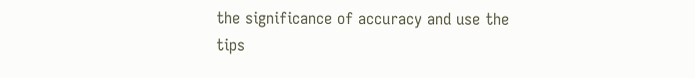the significance of accuracy and use the tips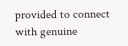provided to connect with genuine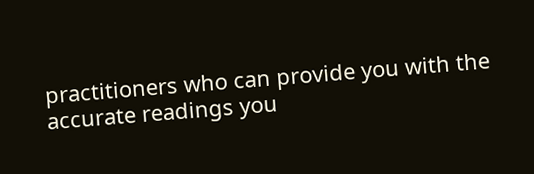practitioners who can provide you with the accurate readings you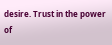desire. Trust in the power of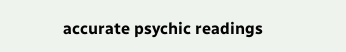accurate psychic readings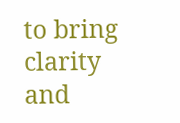to bring clarity and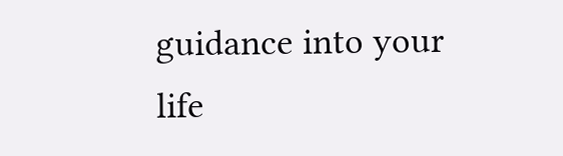guidance into your life